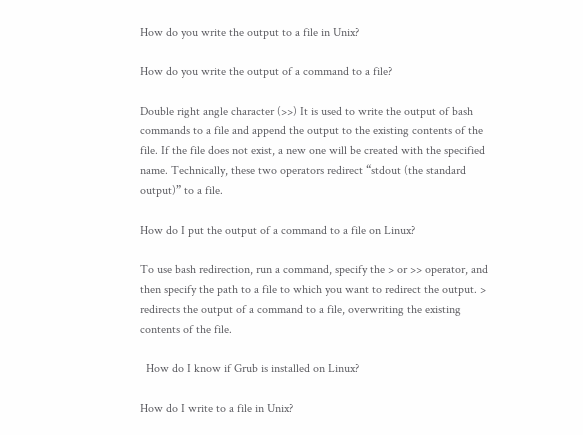How do you write the output to a file in Unix?

How do you write the output of a command to a file?

Double right angle character (>>) It is used to write the output of bash commands to a file and append the output to the existing contents of the file. If the file does not exist, a new one will be created with the specified name. Technically, these two operators redirect “stdout (the standard output)” to a file.

How do I put the output of a command to a file on Linux?

To use bash redirection, run a command, specify the > or >> operator, and then specify the path to a file to which you want to redirect the output. > redirects the output of a command to a file, overwriting the existing contents of the file.

  How do I know if Grub is installed on Linux?

How do I write to a file in Unix?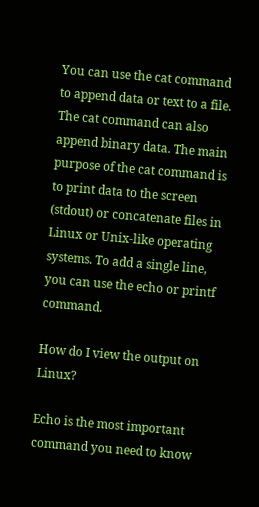You can use the cat command to append data or text to a file. The cat command can also append binary data. The main purpose of the cat command is to print data to the screen (stdout) or concatenate files in Linux or Unix-like operating systems. To add a single line, you can use the echo or printf command.

How do I view the output on Linux?

Echo is the most important command you need to know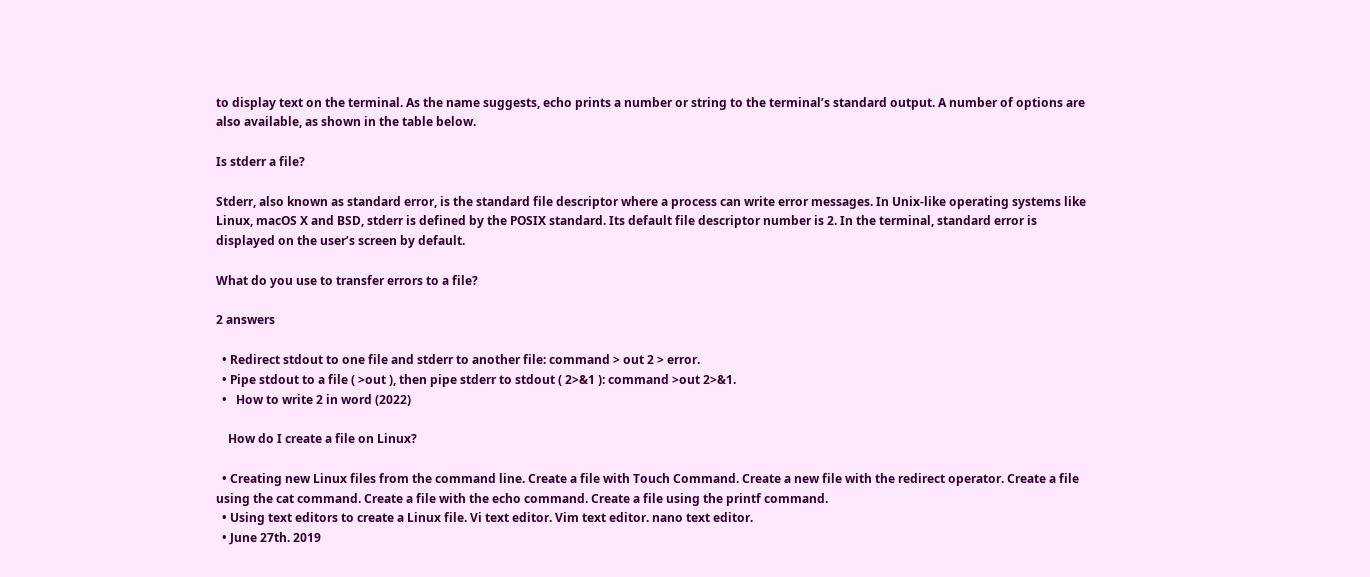to display text on the terminal. As the name suggests, echo prints a number or string to the terminal’s standard output. A number of options are also available, as shown in the table below.

Is stderr a file?

Stderr, also known as standard error, is the standard file descriptor where a process can write error messages. In Unix-like operating systems like Linux, macOS X and BSD, stderr is defined by the POSIX standard. Its default file descriptor number is 2. In the terminal, standard error is displayed on the user’s screen by default.

What do you use to transfer errors to a file?

2 answers

  • Redirect stdout to one file and stderr to another file: command > out 2 > error.
  • Pipe stdout to a file ( >out ), then pipe stderr to stdout ( 2>&1 ): command >out 2>&1.
  •   How to write 2 in word (2022)

    How do I create a file on Linux?

  • Creating new Linux files from the command line. Create a file with Touch Command. Create a new file with the redirect operator. Create a file using the cat command. Create a file with the echo command. Create a file using the printf command.
  • Using text editors to create a Linux file. Vi text editor. Vim text editor. nano text editor.
  • June 27th. 2019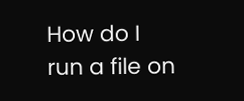How do I run a file on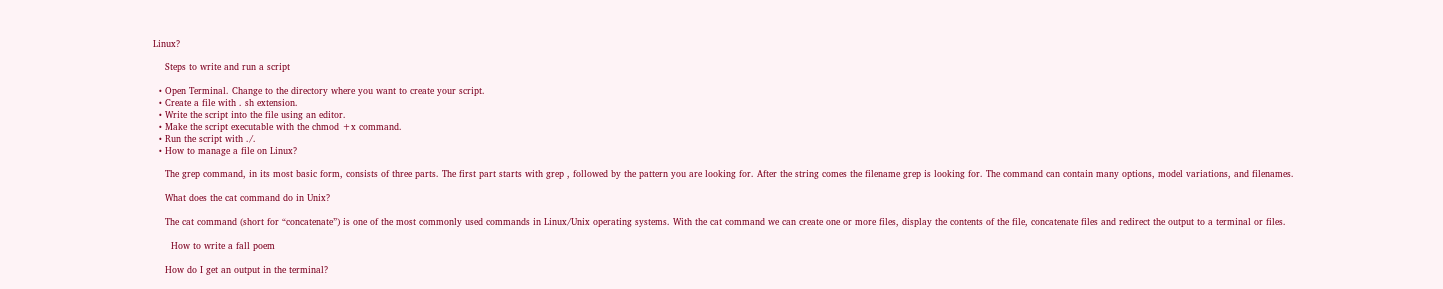Linux?

    Steps to write and run a script

  • Open Terminal. Change to the directory where you want to create your script.
  • Create a file with . sh extension.
  • Write the script into the file using an editor.
  • Make the script executable with the chmod +x command.
  • Run the script with ./.
  • How to manage a file on Linux?

    The grep command, in its most basic form, consists of three parts. The first part starts with grep , followed by the pattern you are looking for. After the string comes the filename grep is looking for. The command can contain many options, model variations, and filenames.

    What does the cat command do in Unix?

    The cat command (short for “concatenate”) is one of the most commonly used commands in Linux/Unix operating systems. With the cat command we can create one or more files, display the contents of the file, concatenate files and redirect the output to a terminal or files.

      How to write a fall poem

    How do I get an output in the terminal?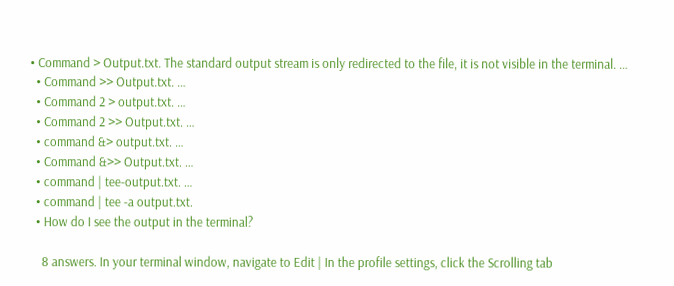• Command > Output.txt. The standard output stream is only redirected to the file, it is not visible in the terminal. …
  • Command >> Output.txt. …
  • Command 2 > output.txt. …
  • Command 2 >> Output.txt. …
  • command &> output.txt. …
  • Command &>> Output.txt. …
  • command | tee-output.txt. …
  • command | tee -a output.txt.
  • How do I see the output in the terminal?

    8 answers. In your terminal window, navigate to Edit | In the profile settings, click the Scrolling tab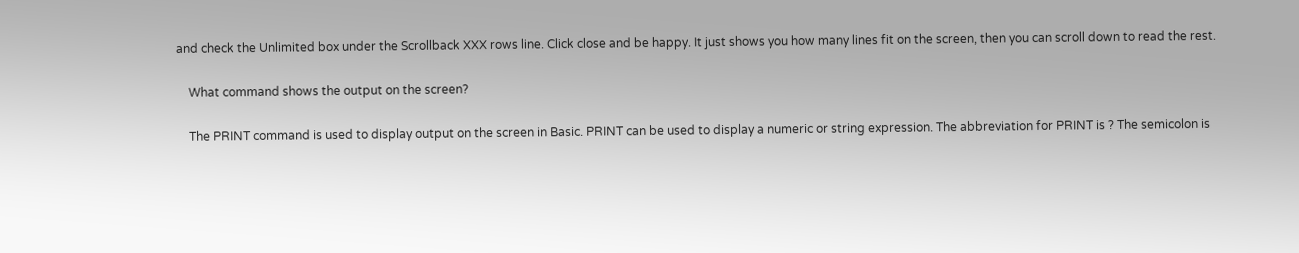and check the Unlimited box under the Scrollback XXX rows line. Click close and be happy. It just shows you how many lines fit on the screen, then you can scroll down to read the rest.

    What command shows the output on the screen?

    The PRINT command is used to display output on the screen in Basic. PRINT can be used to display a numeric or string expression. The abbreviation for PRINT is ? The semicolon is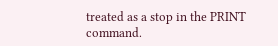treated as a stop in the PRINT command.